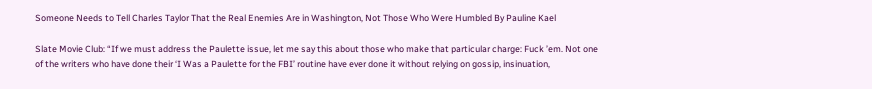Someone Needs to Tell Charles Taylor That the Real Enemies Are in Washington, Not Those Who Were Humbled By Pauline Kael

Slate Movie Club: “If we must address the Paulette issue, let me say this about those who make that particular charge: Fuck ’em. Not one of the writers who have done their ‘I Was a Paulette for the FBI’ routine have ever done it without relying on gossip, insinuation,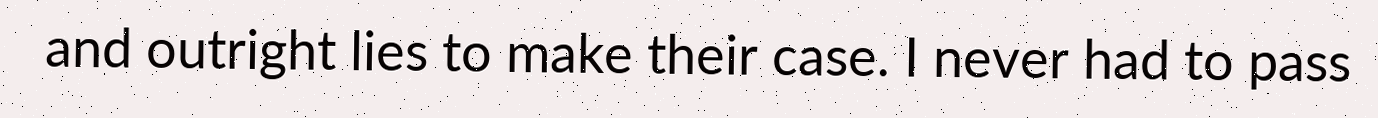and outright lies to make their case. I never had to pass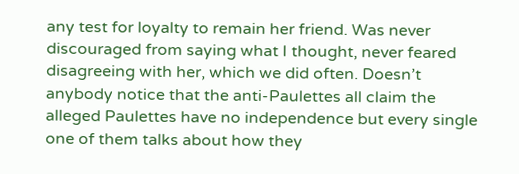any test for loyalty to remain her friend. Was never discouraged from saying what I thought, never feared disagreeing with her, which we did often. Doesn’t anybody notice that the anti-Paulettes all claim the alleged Paulettes have no independence but every single one of them talks about how they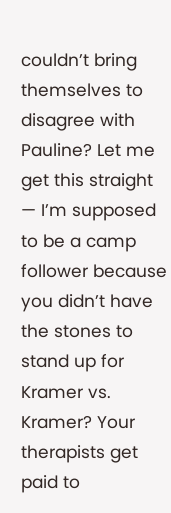couldn’t bring themselves to disagree with Pauline? Let me get this straight — I’m supposed to be a camp follower because you didn’t have the stones to stand up for Kramer vs. Kramer? Your therapists get paid to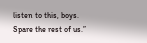listen to this, boys. Spare the rest of us.”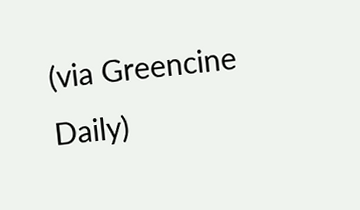(via Greencine Daily)